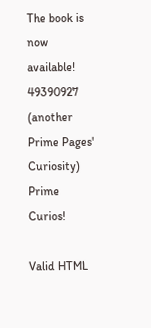The book is now available! 49390927
(another Prime Pages' Curiosity)
Prime Curios!

Valid HTML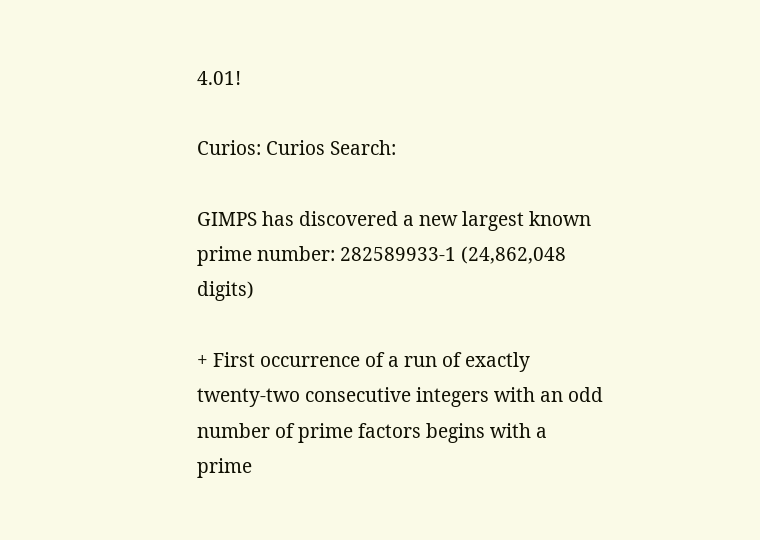4.01!

Curios: Curios Search:

GIMPS has discovered a new largest known prime number: 282589933-1 (24,862,048 digits)

+ First occurrence of a run of exactly twenty-two consecutive integers with an odd number of prime factors begins with a prime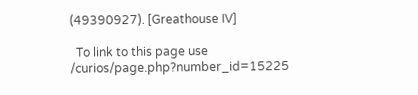(49390927). [Greathouse IV]

  To link to this page use /curios/page.php?number_id=15225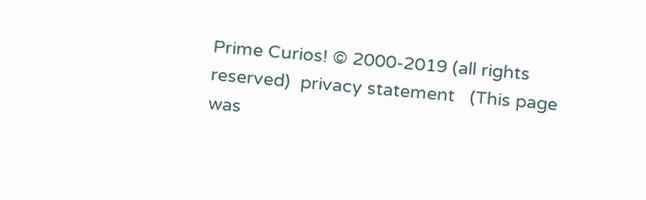Prime Curios! © 2000-2019 (all rights reserved)  privacy statement   (This page was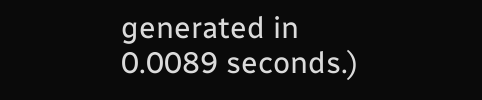generated in 0.0089 seconds.)